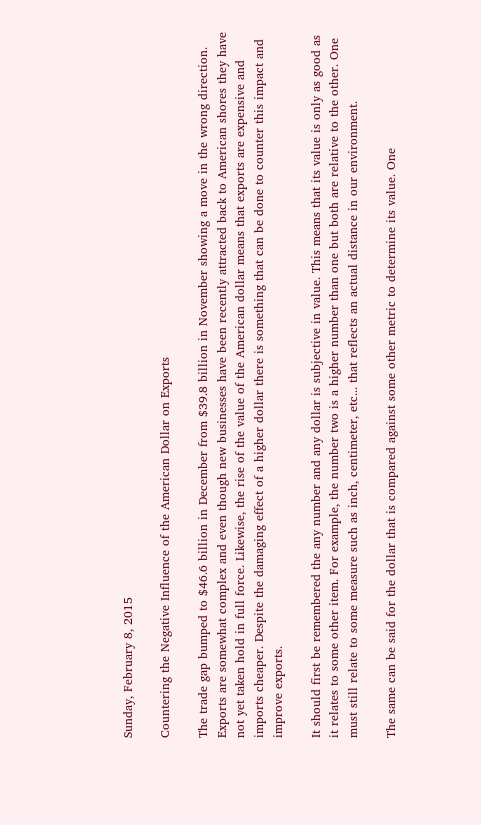Sunday, February 8, 2015

Countering the Negative Influence of the American Dollar on Exports

The trade gap bumped to $46.6 billion in December from $39.8 billion in November showing a move in the wrong direction. Exports are somewhat complex and even though new businesses have been recently attracted back to American shores they have not yet taken hold in full force. Likewise, the rise of the value of the American dollar means that exports are expensive and imports cheaper. Despite the damaging effect of a higher dollar there is something that can be done to counter this impact and improve exports.

It should first be remembered the any number and any dollar is subjective in value. This means that its value is only as good as it relates to some other item. For example, the number two is a higher number than one but both are relative to the other. One must still relate to some measure such as inch, centimeter, etc... that reflects an actual distance in our environment.

The same can be said for the dollar that is compared against some other metric to determine its value. One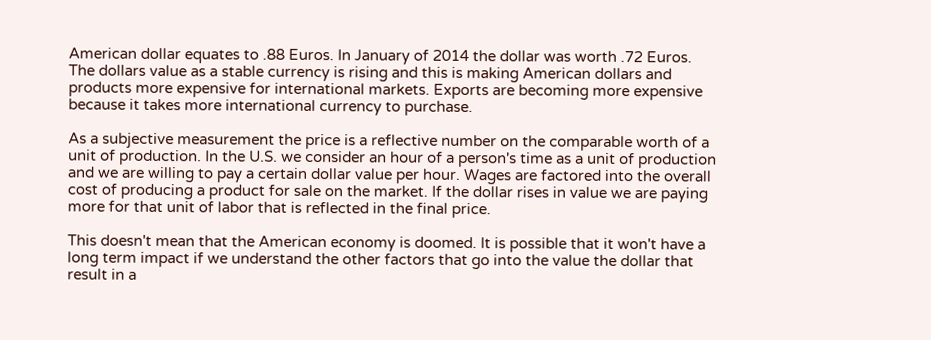American dollar equates to .88 Euros. In January of 2014 the dollar was worth .72 Euros. The dollars value as a stable currency is rising and this is making American dollars and products more expensive for international markets. Exports are becoming more expensive because it takes more international currency to purchase.

As a subjective measurement the price is a reflective number on the comparable worth of a unit of production. In the U.S. we consider an hour of a person's time as a unit of production and we are willing to pay a certain dollar value per hour. Wages are factored into the overall cost of producing a product for sale on the market. If the dollar rises in value we are paying more for that unit of labor that is reflected in the final price.

This doesn't mean that the American economy is doomed. It is possible that it won't have a long term impact if we understand the other factors that go into the value the dollar that result in a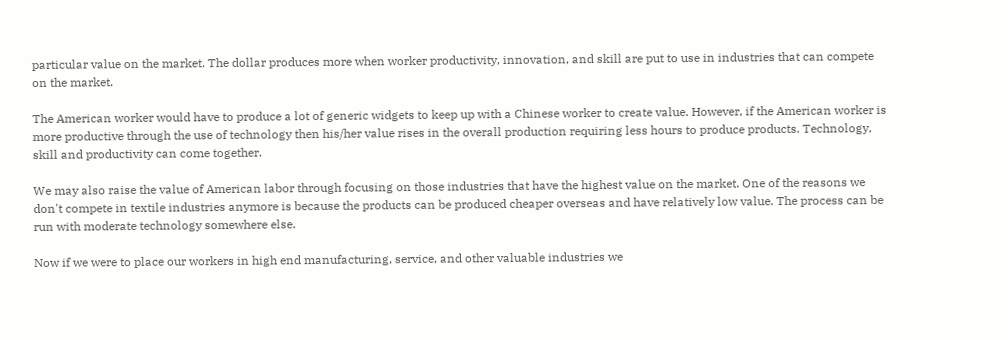particular value on the market. The dollar produces more when worker productivity, innovation, and skill are put to use in industries that can compete on the market.

The American worker would have to produce a lot of generic widgets to keep up with a Chinese worker to create value. However, if the American worker is more productive through the use of technology then his/her value rises in the overall production requiring less hours to produce products. Technology, skill and productivity can come together.

We may also raise the value of American labor through focusing on those industries that have the highest value on the market. One of the reasons we don't compete in textile industries anymore is because the products can be produced cheaper overseas and have relatively low value. The process can be run with moderate technology somewhere else.

Now if we were to place our workers in high end manufacturing, service, and other valuable industries we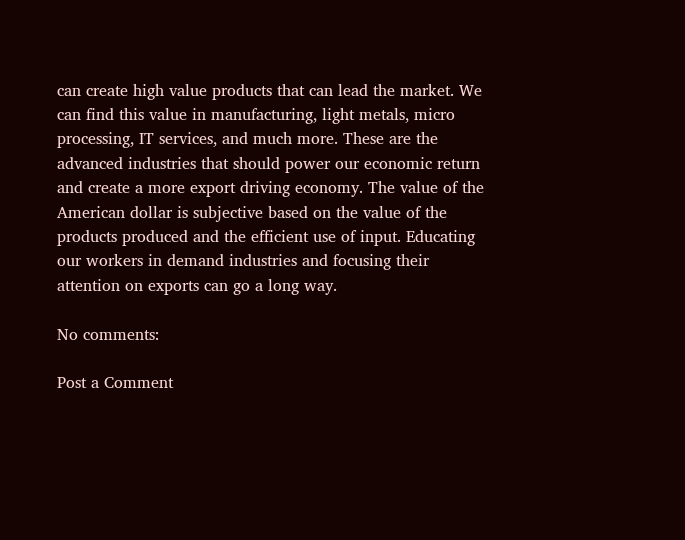can create high value products that can lead the market. We can find this value in manufacturing, light metals, micro processing, IT services, and much more. These are the advanced industries that should power our economic return and create a more export driving economy. The value of the American dollar is subjective based on the value of the products produced and the efficient use of input. Educating our workers in demand industries and focusing their attention on exports can go a long way.

No comments:

Post a Comment